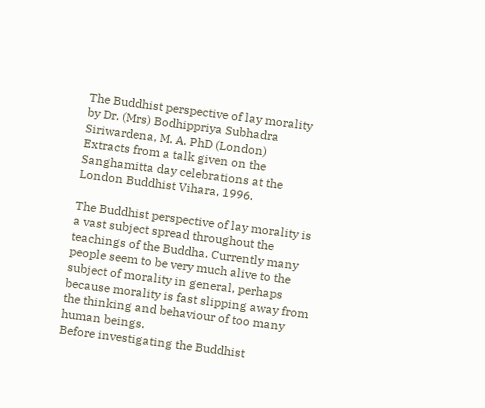The Buddhist perspective of lay morality
by Dr. (Mrs) Bodhippriya Subhadra Siriwardena, M. A. PhD (London)
Extracts from a talk given on the Sanghamitta day celebrations at the London Buddhist Vihara, 1996.

The Buddhist perspective of lay morality is a vast subject spread throughout the teachings of the Buddha. Currently many people seem to be very much alive to the subject of morality in general, perhaps because morality is fast slipping away from the thinking and behaviour of too many human beings.
Before investigating the Buddhist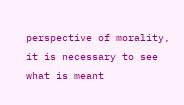perspective of morality, it is necessary to see what is meant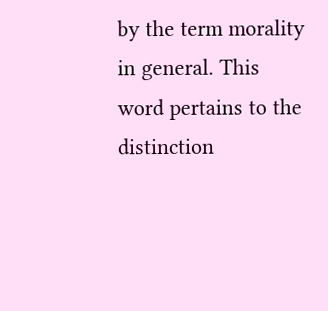by the term morality in general. This word pertains to the distinction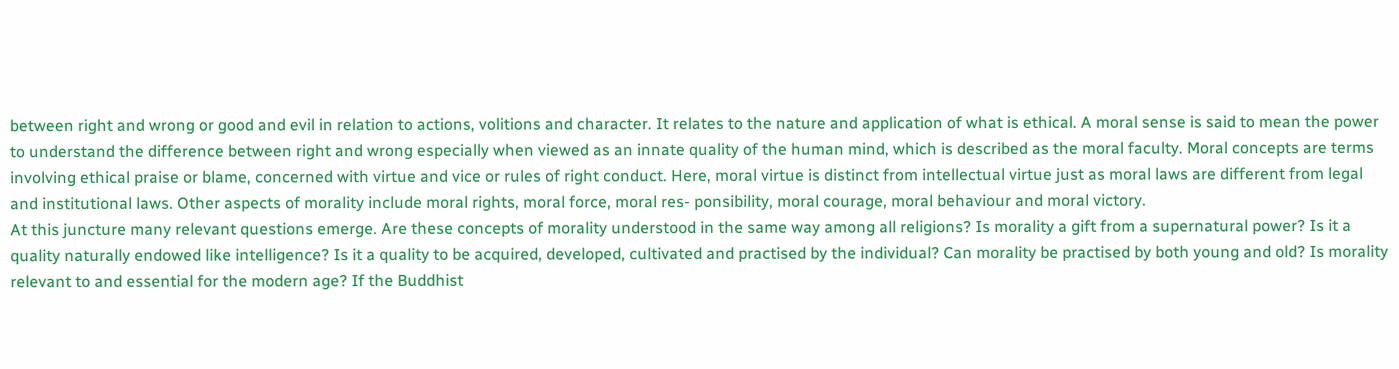between right and wrong or good and evil in relation to actions, volitions and character. It relates to the nature and application of what is ethical. A moral sense is said to mean the power to understand the difference between right and wrong especially when viewed as an innate quality of the human mind, which is described as the moral faculty. Moral concepts are terms involving ethical praise or blame, concerned with virtue and vice or rules of right conduct. Here, moral virtue is distinct from intellectual virtue just as moral laws are different from legal and institutional laws. Other aspects of morality include moral rights, moral force, moral res- ponsibility, moral courage, moral behaviour and moral victory.
At this juncture many relevant questions emerge. Are these concepts of morality understood in the same way among all religions? Is morality a gift from a supernatural power? Is it a quality naturally endowed like intelligence? Is it a quality to be acquired, developed, cultivated and practised by the individual? Can morality be practised by both young and old? Is morality relevant to and essential for the modern age? If the Buddhist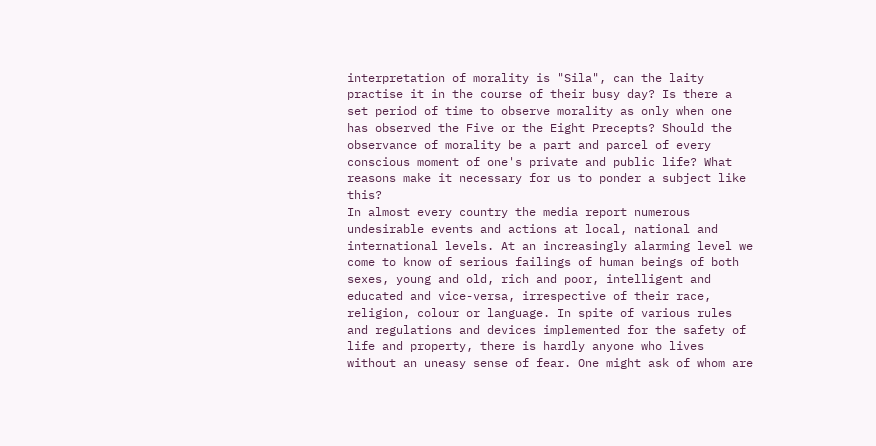interpretation of morality is "Sila", can the laity practise it in the course of their busy day? Is there a set period of time to observe morality as only when one has observed the Five or the Eight Precepts? Should the observance of morality be a part and parcel of every conscious moment of one's private and public life? What reasons make it necessary for us to ponder a subject like this?
In almost every country the media report numerous undesirable events and actions at local, national and international levels. At an increasingly alarming level we come to know of serious failings of human beings of both sexes, young and old, rich and poor, intelligent and educated and vice-versa, irrespective of their race, religion, colour or language. In spite of various rules and regulations and devices implemented for the safety of life and property, there is hardly anyone who lives without an uneasy sense of fear. One might ask of whom are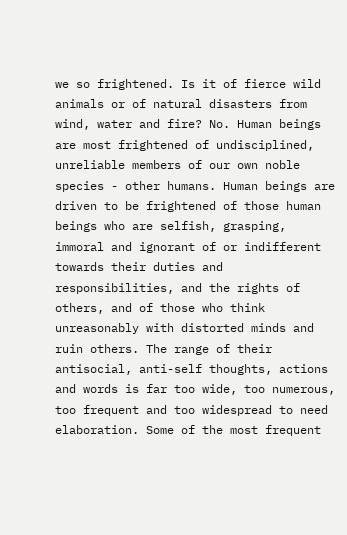we so frightened. Is it of fierce wild animals or of natural disasters from wind, water and fire? No. Human beings are most frightened of undisciplined, unreliable members of our own noble species - other humans. Human beings are driven to be frightened of those human beings who are selfish, grasping, immoral and ignorant of or indifferent towards their duties and responsibilities, and the rights of others, and of those who think unreasonably with distorted minds and ruin others. The range of their antisocial, anti-self thoughts, actions and words is far too wide, too numerous, too frequent and too widespread to need elaboration. Some of the most frequent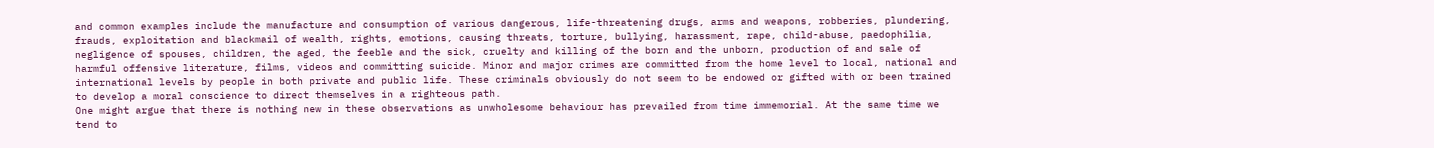and common examples include the manufacture and consumption of various dangerous, life-threatening drugs, arms and weapons, robberies, plundering, frauds, exploitation and blackmail of wealth, rights, emotions, causing threats, torture, bullying, harassment, rape, child-abuse, paedophilia, negligence of spouses, children, the aged, the feeble and the sick, cruelty and killing of the born and the unborn, production of and sale of harmful offensive literature, films, videos and committing suicide. Minor and major crimes are committed from the home level to local, national and international levels by people in both private and public life. These criminals obviously do not seem to be endowed or gifted with or been trained to develop a moral conscience to direct themselves in a righteous path.
One might argue that there is nothing new in these observations as unwholesome behaviour has prevailed from time immemorial. At the same time we tend to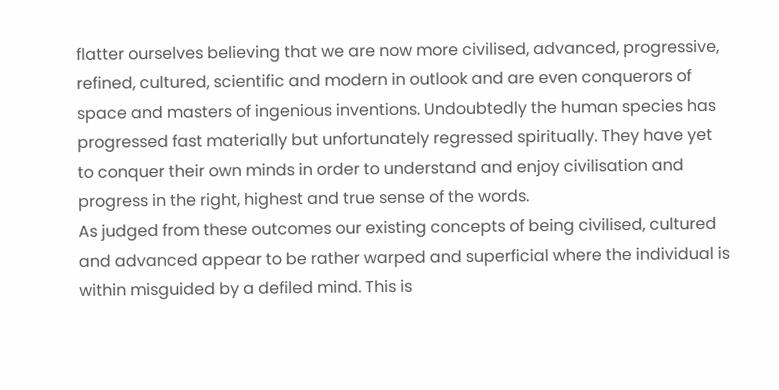flatter ourselves believing that we are now more civilised, advanced, progressive, refined, cultured, scientific and modern in outlook and are even conquerors of space and masters of ingenious inventions. Undoubtedly the human species has progressed fast materially but unfortunately regressed spiritually. They have yet to conquer their own minds in order to understand and enjoy civilisation and progress in the right, highest and true sense of the words.
As judged from these outcomes our existing concepts of being civilised, cultured and advanced appear to be rather warped and superficial where the individual is within misguided by a defiled mind. This is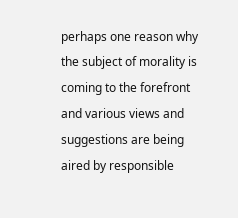perhaps one reason why the subject of morality is coming to the forefront and various views and suggestions are being aired by responsible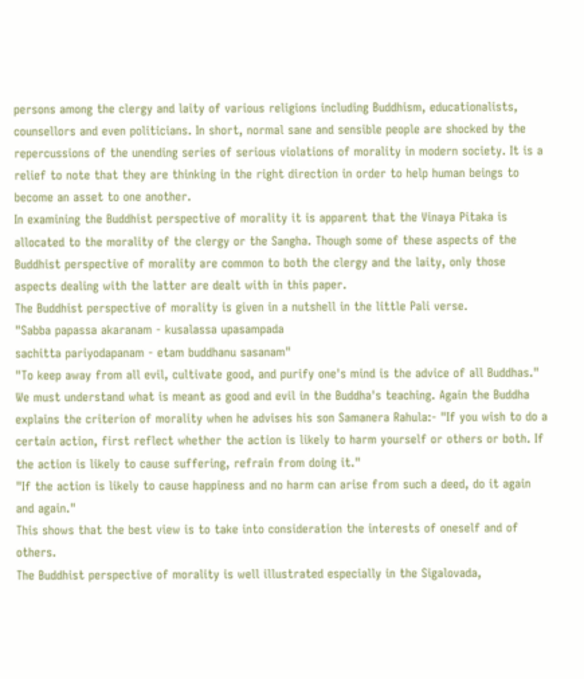persons among the clergy and laity of various religions including Buddhism, educationalists, counsellors and even politicians. In short, normal sane and sensible people are shocked by the repercussions of the unending series of serious violations of morality in modern society. It is a relief to note that they are thinking in the right direction in order to help human beings to become an asset to one another.
In examining the Buddhist perspective of morality it is apparent that the Vinaya Pitaka is allocated to the morality of the clergy or the Sangha. Though some of these aspects of the Buddhist perspective of morality are common to both the clergy and the laity, only those aspects dealing with the latter are dealt with in this paper.
The Buddhist perspective of morality is given in a nutshell in the little Pali verse.
"Sabba papassa akaranam - kusalassa upasampada
sachitta pariyodapanam - etam buddhanu sasanam"
"To keep away from all evil, cultivate good, and purify one's mind is the advice of all Buddhas."
We must understand what is meant as good and evil in the Buddha's teaching. Again the Buddha explains the criterion of morality when he advises his son Samanera Rahula:- "If you wish to do a certain action, first reflect whether the action is likely to harm yourself or others or both. If the action is likely to cause suffering, refrain from doing it."
"If the action is likely to cause happiness and no harm can arise from such a deed, do it again and again."
This shows that the best view is to take into consideration the interests of oneself and of others.
The Buddhist perspective of morality is well illustrated especially in the Sigalovada,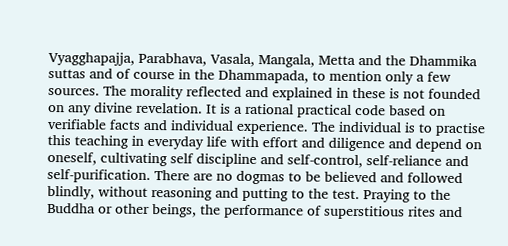Vyagghapajja, Parabhava, Vasala, Mangala, Metta and the Dhammika suttas and of course in the Dhammapada, to mention only a few sources. The morality reflected and explained in these is not founded on any divine revelation. It is a rational practical code based on verifiable facts and individual experience. The individual is to practise this teaching in everyday life with effort and diligence and depend on oneself, cultivating self discipline and self-control, self-reliance and self-purification. There are no dogmas to be believed and followed blindly, without reasoning and putting to the test. Praying to the Buddha or other beings, the performance of superstitious rites and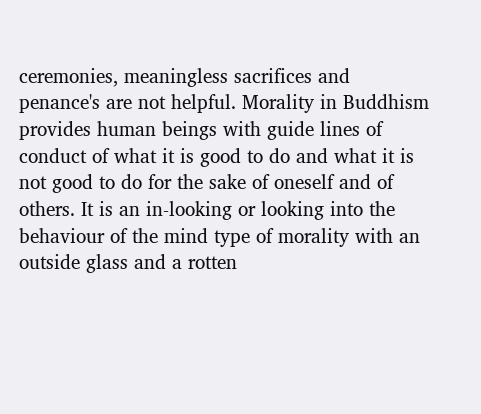ceremonies, meaningless sacrifices and penance's are not helpful. Morality in Buddhism provides human beings with guide lines of conduct of what it is good to do and what it is not good to do for the sake of oneself and of others. It is an in-looking or looking into the behaviour of the mind type of morality with an outside glass and a rotten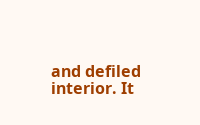and defiled interior. It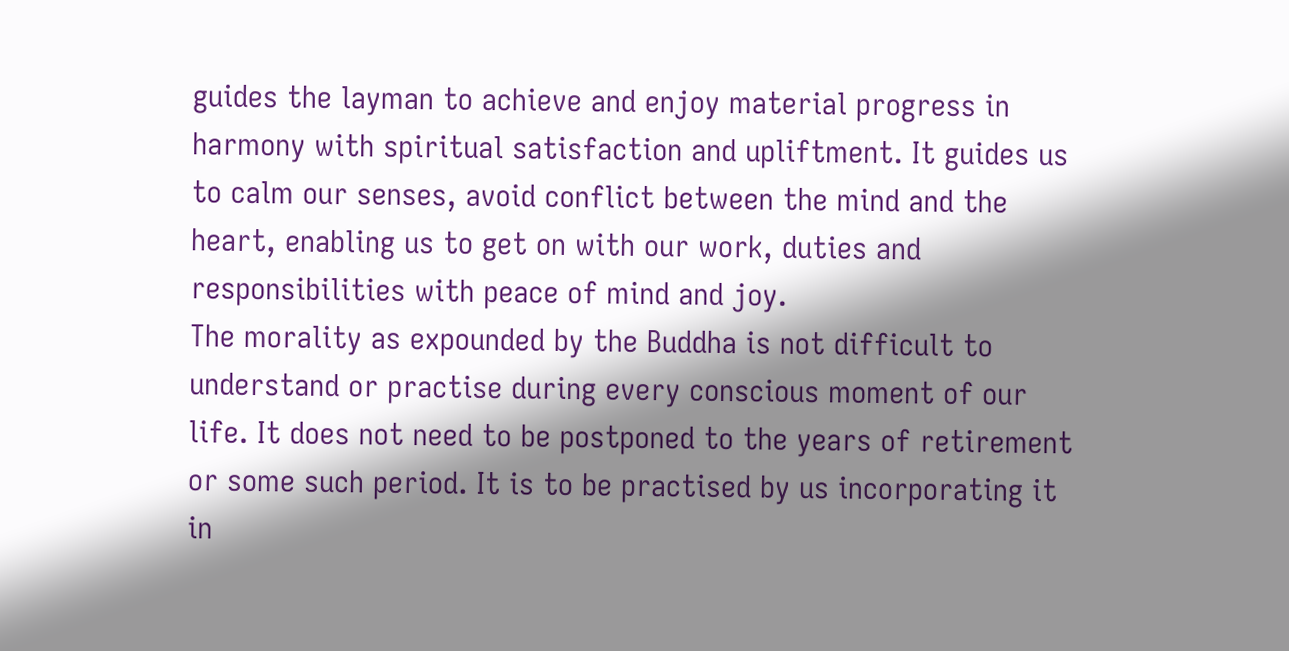guides the layman to achieve and enjoy material progress in harmony with spiritual satisfaction and upliftment. It guides us to calm our senses, avoid conflict between the mind and the heart, enabling us to get on with our work, duties and responsibilities with peace of mind and joy.
The morality as expounded by the Buddha is not difficult to understand or practise during every conscious moment of our life. It does not need to be postponed to the years of retirement or some such period. It is to be practised by us incorporating it in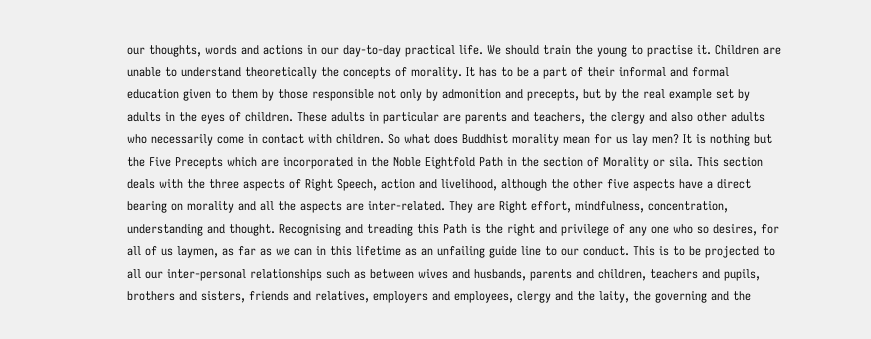our thoughts, words and actions in our day-to-day practical life. We should train the young to practise it. Children are unable to understand theoretically the concepts of morality. It has to be a part of their informal and formal education given to them by those responsible not only by admonition and precepts, but by the real example set by adults in the eyes of children. These adults in particular are parents and teachers, the clergy and also other adults who necessarily come in contact with children. So what does Buddhist morality mean for us lay men? It is nothing but the Five Precepts which are incorporated in the Noble Eightfold Path in the section of Morality or sila. This section deals with the three aspects of Right Speech, action and livelihood, although the other five aspects have a direct bearing on morality and all the aspects are inter-related. They are Right effort, mindfulness, concentration, understanding and thought. Recognising and treading this Path is the right and privilege of any one who so desires, for all of us laymen, as far as we can in this lifetime as an unfailing guide line to our conduct. This is to be projected to all our inter-personal relationships such as between wives and husbands, parents and children, teachers and pupils, brothers and sisters, friends and relatives, employers and employees, clergy and the laity, the governing and the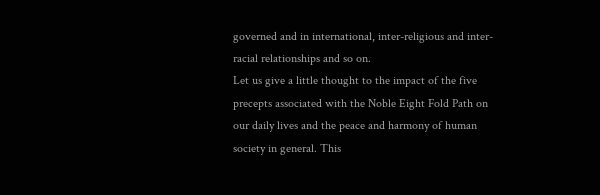governed and in international, inter-religious and inter-racial relationships and so on.
Let us give a little thought to the impact of the five precepts associated with the Noble Eight Fold Path on our daily lives and the peace and harmony of human society in general. This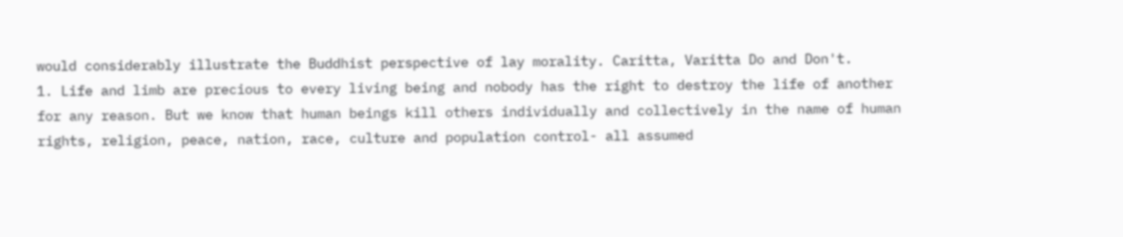would considerably illustrate the Buddhist perspective of lay morality. Caritta, Varitta Do and Don't.
1. Life and limb are precious to every living being and nobody has the right to destroy the life of another for any reason. But we know that human beings kill others individually and collectively in the name of human rights, religion, peace, nation, race, culture and population control- all assumed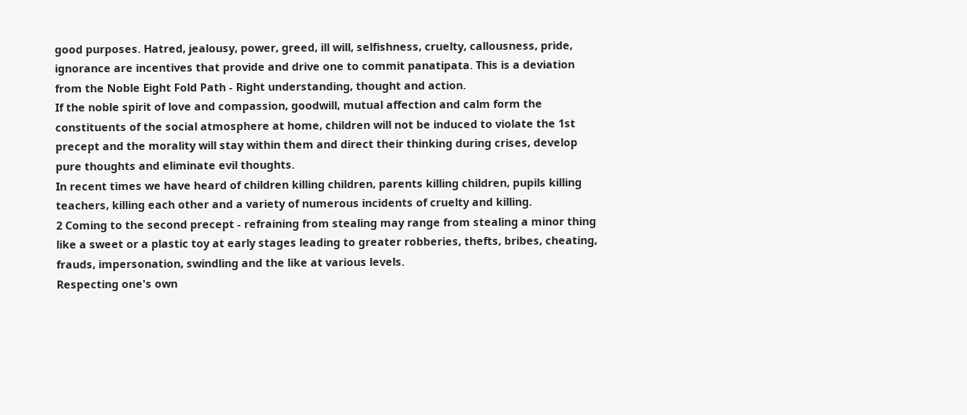good purposes. Hatred, jealousy, power, greed, ill will, selfishness, cruelty, callousness, pride, ignorance are incentives that provide and drive one to commit panatipata. This is a deviation from the Noble Eight Fold Path - Right understanding, thought and action.
If the noble spirit of love and compassion, goodwill, mutual affection and calm form the constituents of the social atmosphere at home, children will not be induced to violate the 1st precept and the morality will stay within them and direct their thinking during crises, develop pure thoughts and eliminate evil thoughts.
In recent times we have heard of children killing children, parents killing children, pupils killing teachers, killing each other and a variety of numerous incidents of cruelty and killing.
2 Coming to the second precept - refraining from stealing may range from stealing a minor thing like a sweet or a plastic toy at early stages leading to greater robberies, thefts, bribes, cheating, frauds, impersonation, swindling and the like at various levels.
Respecting one's own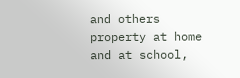and others property at home and at school,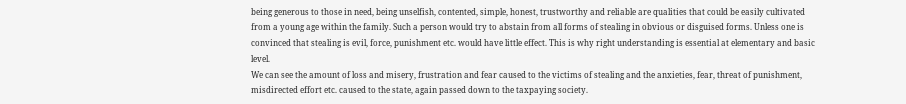being generous to those in need, being unselfish, contented, simple, honest, trustworthy and reliable are qualities that could be easily cultivated from a young age within the family. Such a person would try to abstain from all forms of stealing in obvious or disguised forms. Unless one is convinced that stealing is evil, force, punishment etc. would have little effect. This is why right understanding is essential at elementary and basic level.
We can see the amount of loss and misery, frustration and fear caused to the victims of stealing and the anxieties, fear, threat of punishment, misdirected effort etc. caused to the state, again passed down to the taxpaying society.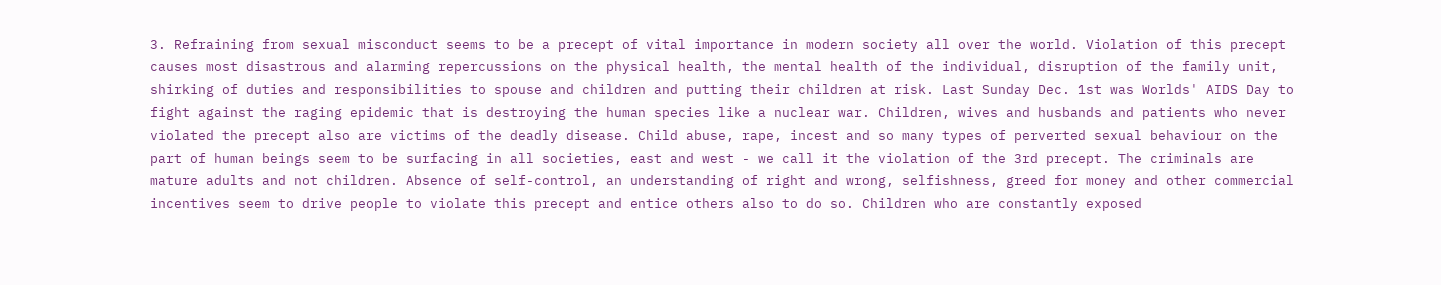3. Refraining from sexual misconduct seems to be a precept of vital importance in modern society all over the world. Violation of this precept causes most disastrous and alarming repercussions on the physical health, the mental health of the individual, disruption of the family unit, shirking of duties and responsibilities to spouse and children and putting their children at risk. Last Sunday Dec. 1st was Worlds' AIDS Day to fight against the raging epidemic that is destroying the human species like a nuclear war. Children, wives and husbands and patients who never violated the precept also are victims of the deadly disease. Child abuse, rape, incest and so many types of perverted sexual behaviour on the part of human beings seem to be surfacing in all societies, east and west - we call it the violation of the 3rd precept. The criminals are mature adults and not children. Absence of self-control, an understanding of right and wrong, selfishness, greed for money and other commercial incentives seem to drive people to violate this precept and entice others also to do so. Children who are constantly exposed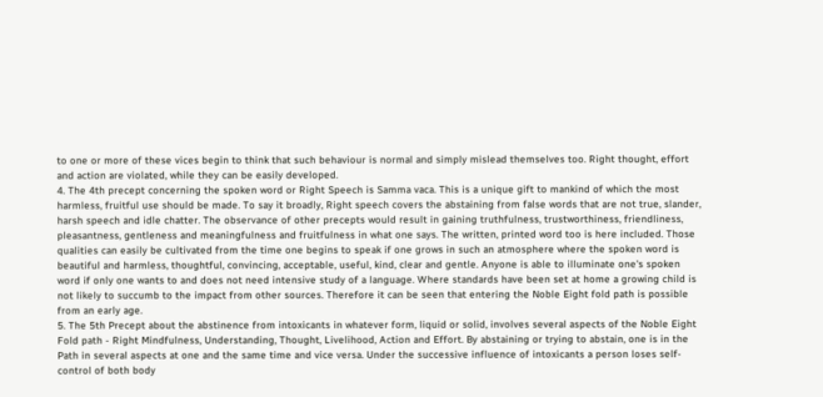to one or more of these vices begin to think that such behaviour is normal and simply mislead themselves too. Right thought, effort and action are violated, while they can be easily developed.
4. The 4th precept concerning the spoken word or Right Speech is Samma vaca. This is a unique gift to mankind of which the most harmless, fruitful use should be made. To say it broadly, Right speech covers the abstaining from false words that are not true, slander, harsh speech and idle chatter. The observance of other precepts would result in gaining truthfulness, trustworthiness, friendliness, pleasantness, gentleness and meaningfulness and fruitfulness in what one says. The written, printed word too is here included. Those qualities can easily be cultivated from the time one begins to speak if one grows in such an atmosphere where the spoken word is beautiful and harmless, thoughtful, convincing, acceptable, useful, kind, clear and gentle. Anyone is able to illuminate one's spoken word if only one wants to and does not need intensive study of a language. Where standards have been set at home a growing child is not likely to succumb to the impact from other sources. Therefore it can be seen that entering the Noble Eight fold path is possible from an early age.
5. The 5th Precept about the abstinence from intoxicants in whatever form, liquid or solid, involves several aspects of the Noble Eight Fold path - Right Mindfulness, Understanding, Thought, Livelihood, Action and Effort. By abstaining or trying to abstain, one is in the Path in several aspects at one and the same time and vice versa. Under the successive influence of intoxicants a person loses self-control of both body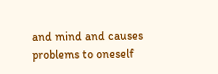and mind and causes problems to oneself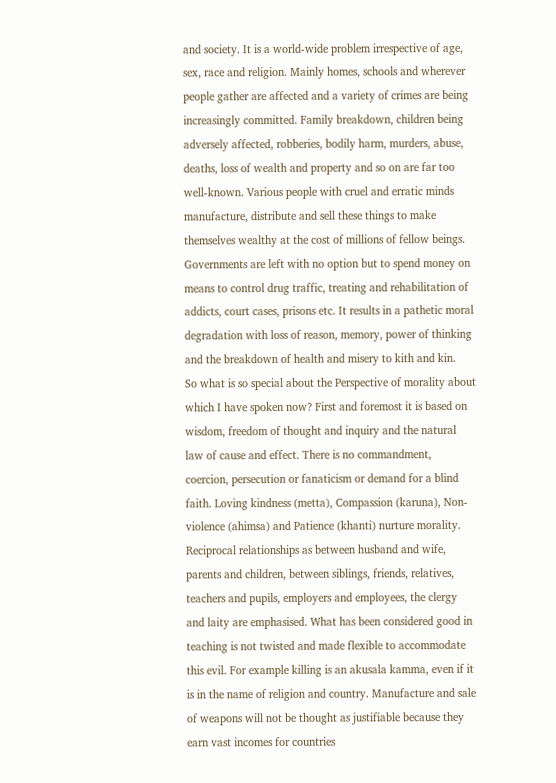and society. It is a world-wide problem irrespective of age, sex, race and religion. Mainly homes, schools and wherever people gather are affected and a variety of crimes are being increasingly committed. Family breakdown, children being adversely affected, robberies, bodily harm, murders, abuse, deaths, loss of wealth and property and so on are far too well-known. Various people with cruel and erratic minds manufacture, distribute and sell these things to make themselves wealthy at the cost of millions of fellow beings. Governments are left with no option but to spend money on means to control drug traffic, treating and rehabilitation of addicts, court cases, prisons etc. It results in a pathetic moral degradation with loss of reason, memory, power of thinking and the breakdown of health and misery to kith and kin.
So what is so special about the Perspective of morality about which I have spoken now? First and foremost it is based on wisdom, freedom of thought and inquiry and the natural law of cause and effect. There is no commandment, coercion, persecution or fanaticism or demand for a blind faith. Loving kindness (metta), Compassion (karuna), Non-violence (ahimsa) and Patience (khanti) nurture morality. Reciprocal relationships as between husband and wife, parents and children, between siblings, friends, relatives, teachers and pupils, employers and employees, the clergy and laity are emphasised. What has been considered good in teaching is not twisted and made flexible to accommodate this evil. For example killing is an akusala kamma, even if it is in the name of religion and country. Manufacture and sale of weapons will not be thought as justifiable because they earn vast incomes for countries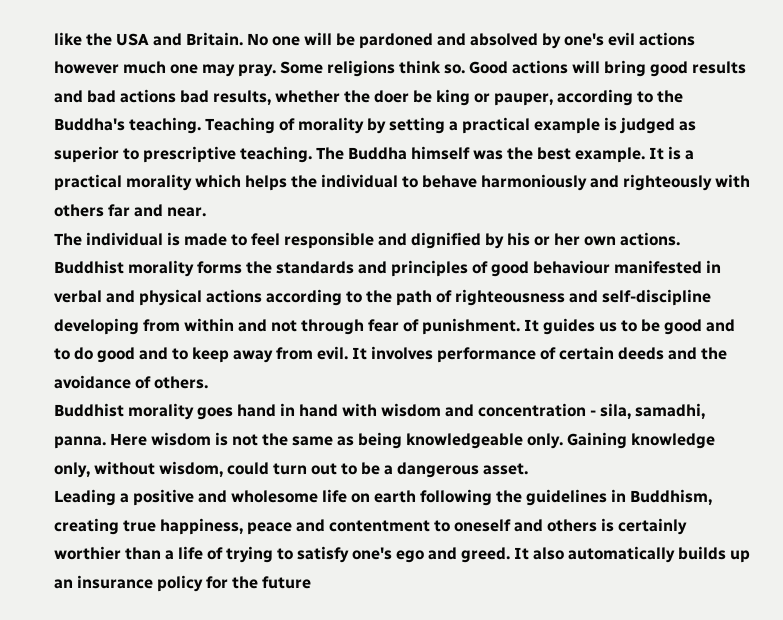like the USA and Britain. No one will be pardoned and absolved by one's evil actions however much one may pray. Some religions think so. Good actions will bring good results and bad actions bad results, whether the doer be king or pauper, according to the Buddha's teaching. Teaching of morality by setting a practical example is judged as superior to prescriptive teaching. The Buddha himself was the best example. It is a practical morality which helps the individual to behave harmoniously and righteously with others far and near.
The individual is made to feel responsible and dignified by his or her own actions. Buddhist morality forms the standards and principles of good behaviour manifested in verbal and physical actions according to the path of righteousness and self-discipline developing from within and not through fear of punishment. It guides us to be good and to do good and to keep away from evil. It involves performance of certain deeds and the avoidance of others.
Buddhist morality goes hand in hand with wisdom and concentration - sila, samadhi, panna. Here wisdom is not the same as being knowledgeable only. Gaining knowledge only, without wisdom, could turn out to be a dangerous asset.
Leading a positive and wholesome life on earth following the guidelines in Buddhism, creating true happiness, peace and contentment to oneself and others is certainly worthier than a life of trying to satisfy one's ego and greed. It also automatically builds up an insurance policy for the future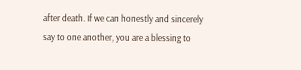after death. If we can honestly and sincerely say to one another, you are a blessing to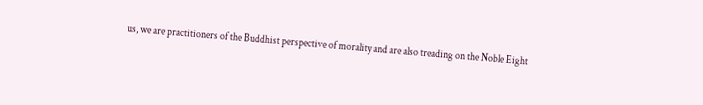us, we are practitioners of the Buddhist perspective of morality and are also treading on the Noble Eight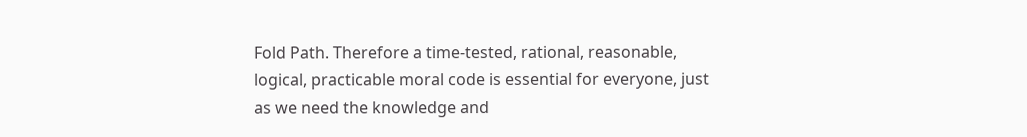Fold Path. Therefore a time-tested, rational, reasonable, logical, practicable moral code is essential for everyone, just as we need the knowledge and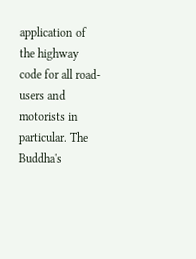application of the highway code for all road-users and motorists in particular. The Buddha's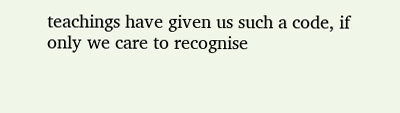teachings have given us such a code, if only we care to recognise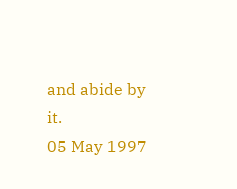and abide by it.
05 May 1997